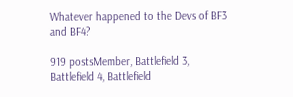Whatever happened to the Devs of BF3 and BF4?

919 postsMember, Battlefield 3, Battlefield 4, Battlefield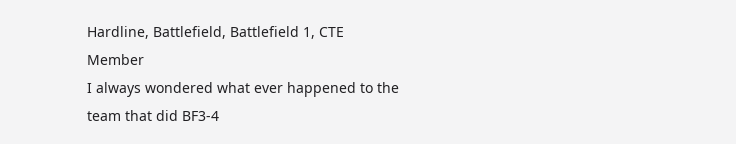Hardline, Battlefield, Battlefield 1, CTE Member
I always wondered what ever happened to the team that did BF3-4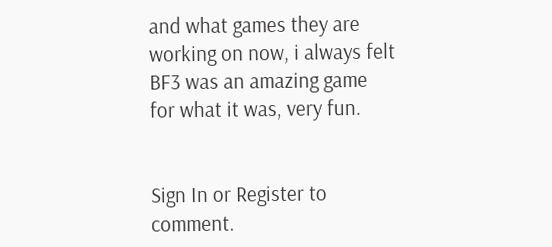and what games they are working on now, i always felt BF3 was an amazing game for what it was, very fun.


Sign In or Register to comment.